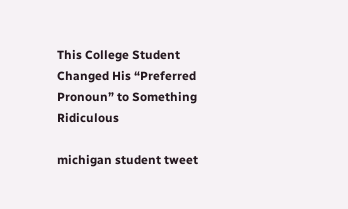This College Student Changed His “Preferred Pronoun” to Something Ridiculous

michigan student tweet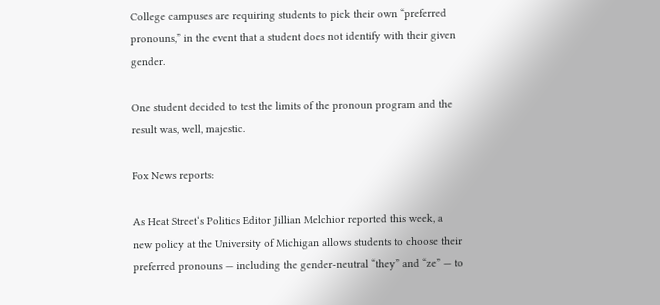College campuses are requiring students to pick their own “preferred pronouns,” in the event that a student does not identify with their given gender.

One student decided to test the limits of the pronoun program and the result was, well, majestic.

Fox News reports:

As Heat Street‘s Politics Editor Jillian Melchior reported this week, a new policy at the University of Michigan allows students to choose their preferred pronouns — including the gender-neutral “they” and “ze” — to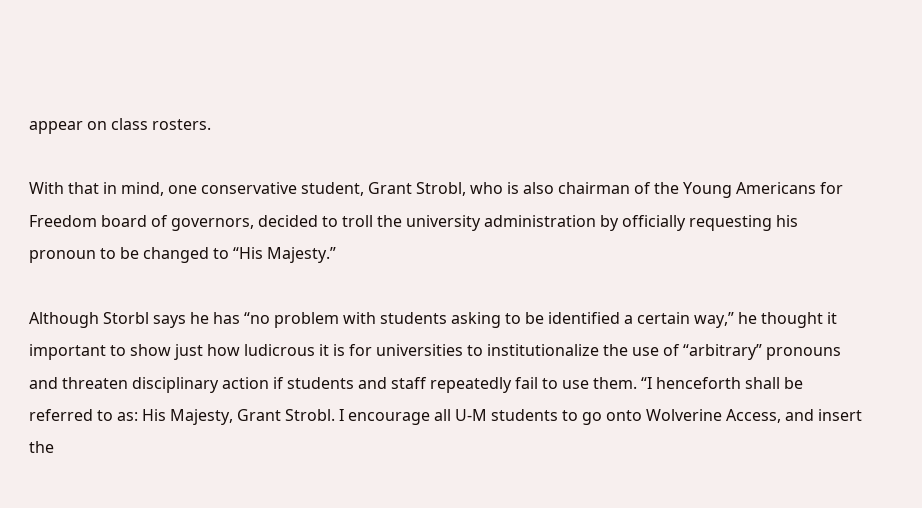appear on class rosters.

With that in mind, one conservative student, Grant Strobl, who is also chairman of the Young Americans for Freedom board of governors, decided to troll the university administration by officially requesting his pronoun to be changed to “His Majesty.”

Although Storbl says he has “no problem with students asking to be identified a certain way,” he thought it important to show just how ludicrous it is for universities to institutionalize the use of “arbitrary” pronouns and threaten disciplinary action if students and staff repeatedly fail to use them. “I henceforth shall be referred to as: His Majesty, Grant Strobl. I encourage all U-M students to go onto Wolverine Access, and insert the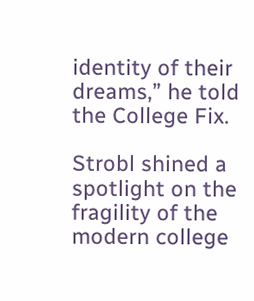identity of their dreams,” he told the College Fix.

Strobl shined a spotlight on the fragility of the modern college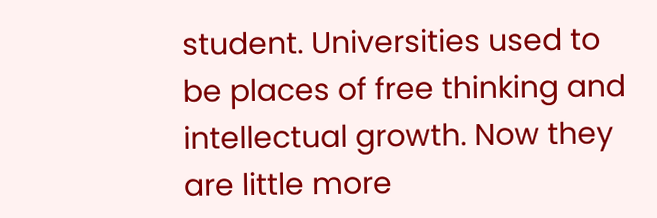student. Universities used to be places of free thinking and intellectual growth. Now they are little more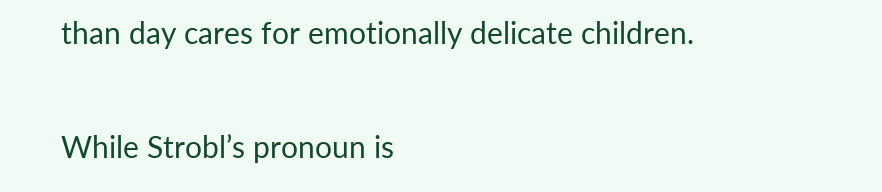than day cares for emotionally delicate children.

While Strobl’s pronoun is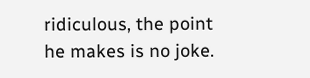ridiculous, the point he makes is no joke.